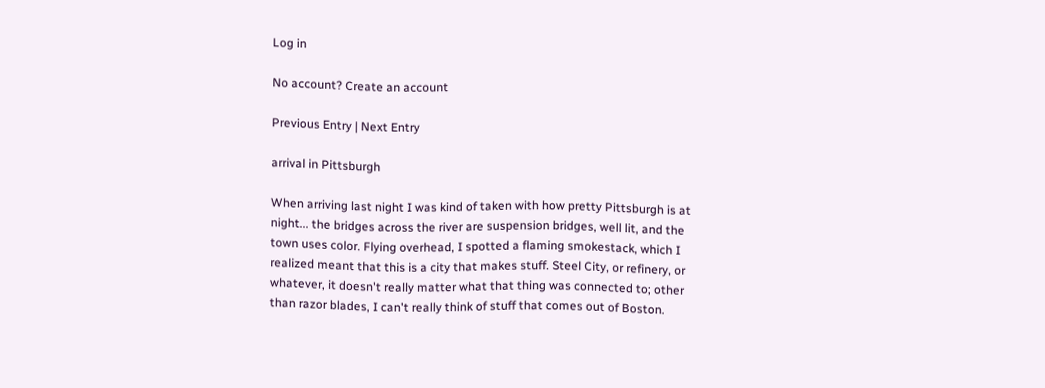Log in

No account? Create an account

Previous Entry | Next Entry

arrival in Pittsburgh

When arriving last night I was kind of taken with how pretty Pittsburgh is at night... the bridges across the river are suspension bridges, well lit, and the town uses color. Flying overhead, I spotted a flaming smokestack, which I realized meant that this is a city that makes stuff. Steel City, or refinery, or whatever, it doesn't really matter what that thing was connected to; other than razor blades, I can't really think of stuff that comes out of Boston.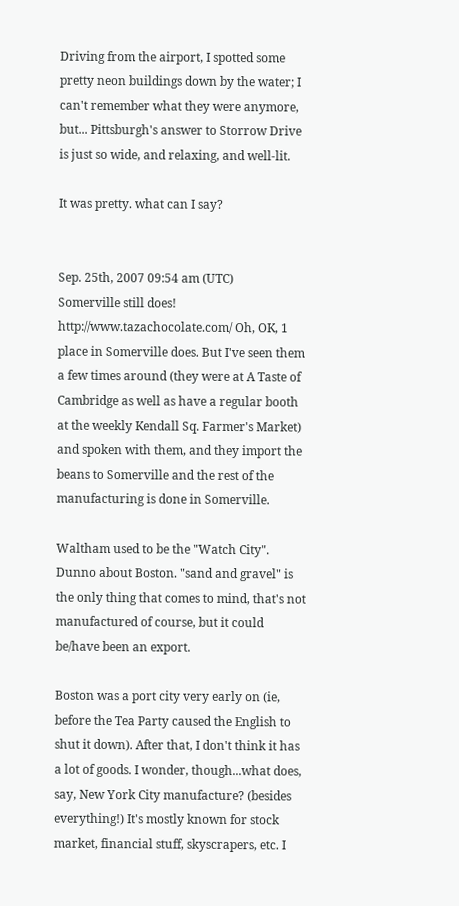Driving from the airport, I spotted some pretty neon buildings down by the water; I can't remember what they were anymore, but... Pittsburgh's answer to Storrow Drive is just so wide, and relaxing, and well-lit.

It was pretty. what can I say?


Sep. 25th, 2007 09:54 am (UTC)
Somerville still does! http://www.tazachocolate.com/ Oh, OK, 1 place in Somerville does. But I've seen them a few times around (they were at A Taste of Cambridge as well as have a regular booth at the weekly Kendall Sq. Farmer's Market) and spoken with them, and they import the beans to Somerville and the rest of the manufacturing is done in Somerville.

Waltham used to be the "Watch City". Dunno about Boston. "sand and gravel" is the only thing that comes to mind, that's not manufactured of course, but it could be/have been an export.

Boston was a port city very early on (ie, before the Tea Party caused the English to shut it down). After that, I don't think it has a lot of goods. I wonder, though...what does, say, New York City manufacture? (besides everything!) It's mostly known for stock market, financial stuff, skyscrapers, etc. I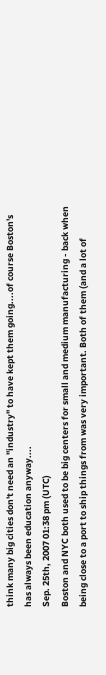think many big cities don't need an "industry" to have kept them going....of course Boston's has always been education anyway....
Sep. 25th, 2007 01:38 pm (UTC)
Boston and NYC both used to be big centers for small and medium manufacturing - back when being close to a port to ship things from was very important. Both of them (and a lot of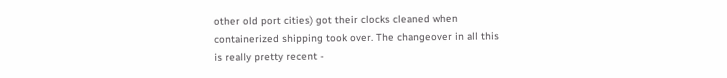other old port cities) got their clocks cleaned when containerized shipping took over. The changeover in all this is really pretty recent -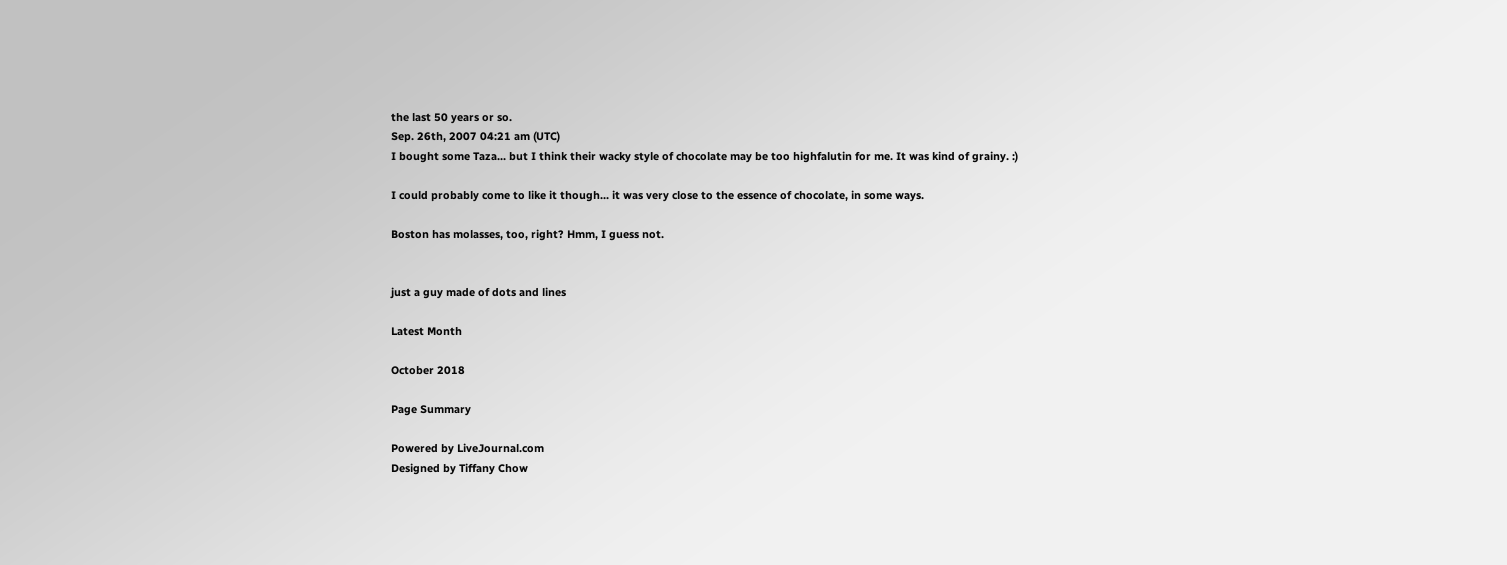the last 50 years or so.
Sep. 26th, 2007 04:21 am (UTC)
I bought some Taza... but I think their wacky style of chocolate may be too highfalutin for me. It was kind of grainy. :)

I could probably come to like it though... it was very close to the essence of chocolate, in some ways.

Boston has molasses, too, right? Hmm, I guess not.


just a guy made of dots and lines

Latest Month

October 2018

Page Summary

Powered by LiveJournal.com
Designed by Tiffany Chow